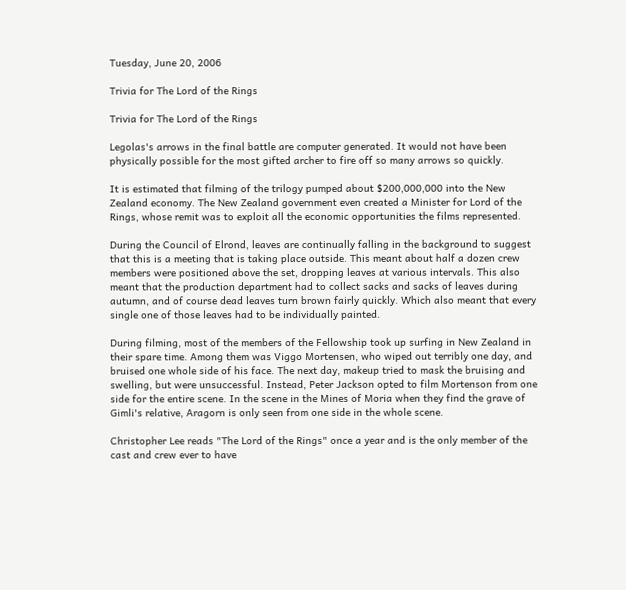Tuesday, June 20, 2006

Trivia for The Lord of the Rings

Trivia for The Lord of the Rings

Legolas's arrows in the final battle are computer generated. It would not have been physically possible for the most gifted archer to fire off so many arrows so quickly.

It is estimated that filming of the trilogy pumped about $200,000,000 into the New Zealand economy. The New Zealand government even created a Minister for Lord of the Rings, whose remit was to exploit all the economic opportunities the films represented.

During the Council of Elrond, leaves are continually falling in the background to suggest that this is a meeting that is taking place outside. This meant about half a dozen crew members were positioned above the set, dropping leaves at various intervals. This also meant that the production department had to collect sacks and sacks of leaves during autumn, and of course dead leaves turn brown fairly quickly. Which also meant that every single one of those leaves had to be individually painted.

During filming, most of the members of the Fellowship took up surfing in New Zealand in their spare time. Among them was Viggo Mortensen, who wiped out terribly one day, and bruised one whole side of his face. The next day, makeup tried to mask the bruising and swelling, but were unsuccessful. Instead, Peter Jackson opted to film Mortenson from one side for the entire scene. In the scene in the Mines of Moria when they find the grave of Gimli's relative, Aragorn is only seen from one side in the whole scene.

Christopher Lee reads "The Lord of the Rings" once a year and is the only member of the cast and crew ever to have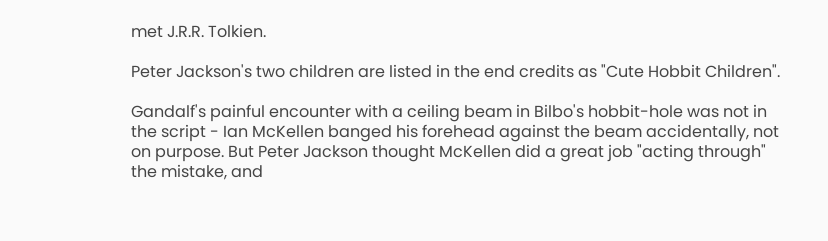met J.R.R. Tolkien.

Peter Jackson's two children are listed in the end credits as "Cute Hobbit Children".

Gandalf's painful encounter with a ceiling beam in Bilbo's hobbit-hole was not in the script - Ian McKellen banged his forehead against the beam accidentally, not on purpose. But Peter Jackson thought McKellen did a great job "acting through" the mistake, and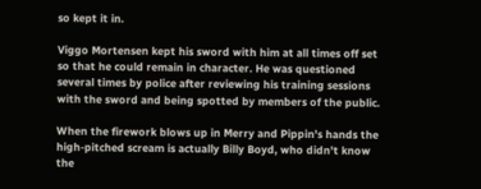so kept it in.

Viggo Mortensen kept his sword with him at all times off set so that he could remain in character. He was questioned several times by police after reviewing his training sessions with the sword and being spotted by members of the public.

When the firework blows up in Merry and Pippin's hands the high-pitched scream is actually Billy Boyd, who didn't know the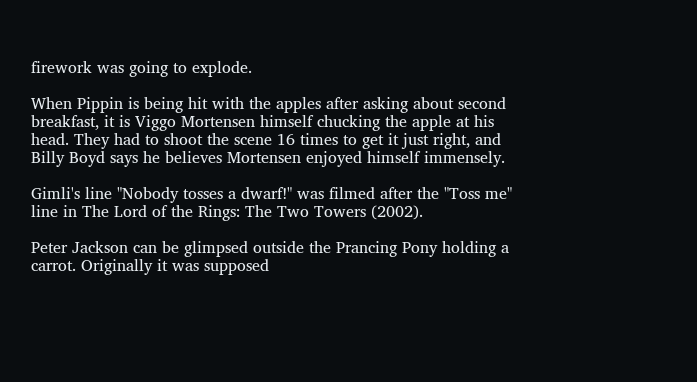firework was going to explode.

When Pippin is being hit with the apples after asking about second breakfast, it is Viggo Mortensen himself chucking the apple at his head. They had to shoot the scene 16 times to get it just right, and Billy Boyd says he believes Mortensen enjoyed himself immensely.

Gimli's line "Nobody tosses a dwarf!" was filmed after the "Toss me" line in The Lord of the Rings: The Two Towers (2002).

Peter Jackson can be glimpsed outside the Prancing Pony holding a carrot. Originally it was supposed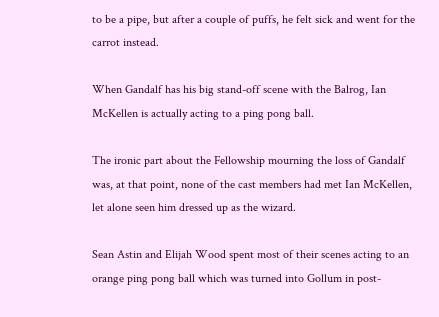to be a pipe, but after a couple of puffs, he felt sick and went for the carrot instead.

When Gandalf has his big stand-off scene with the Balrog, Ian McKellen is actually acting to a ping pong ball.

The ironic part about the Fellowship mourning the loss of Gandalf was, at that point, none of the cast members had met Ian McKellen, let alone seen him dressed up as the wizard.

Sean Astin and Elijah Wood spent most of their scenes acting to an orange ping pong ball which was turned into Gollum in post-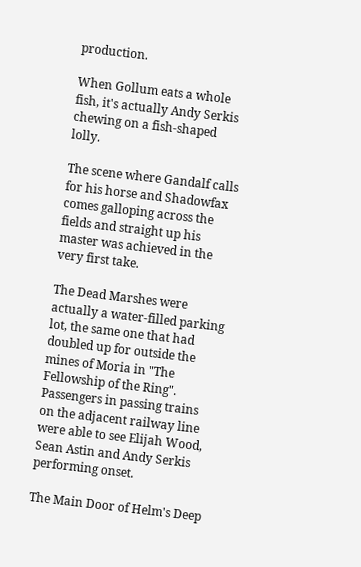production.

When Gollum eats a whole fish, it's actually Andy Serkis chewing on a fish-shaped lolly.

The scene where Gandalf calls for his horse and Shadowfax comes galloping across the fields and straight up his master was achieved in the very first take.

The Dead Marshes were actually a water-filled parking lot, the same one that had doubled up for outside the mines of Moria in "The Fellowship of the Ring". Passengers in passing trains on the adjacent railway line were able to see Elijah Wood, Sean Astin and Andy Serkis performing onset.

The Main Door of Helm's Deep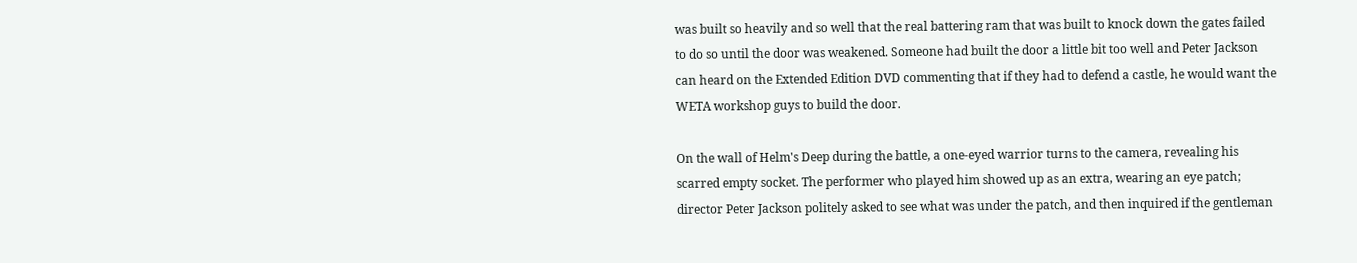was built so heavily and so well that the real battering ram that was built to knock down the gates failed to do so until the door was weakened. Someone had built the door a little bit too well and Peter Jackson can heard on the Extended Edition DVD commenting that if they had to defend a castle, he would want the WETA workshop guys to build the door.

On the wall of Helm's Deep during the battle, a one-eyed warrior turns to the camera, revealing his scarred empty socket. The performer who played him showed up as an extra, wearing an eye patch; director Peter Jackson politely asked to see what was under the patch, and then inquired if the gentleman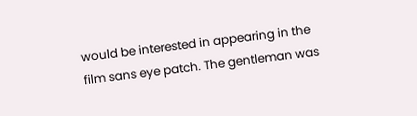would be interested in appearing in the film sans eye patch. The gentleman was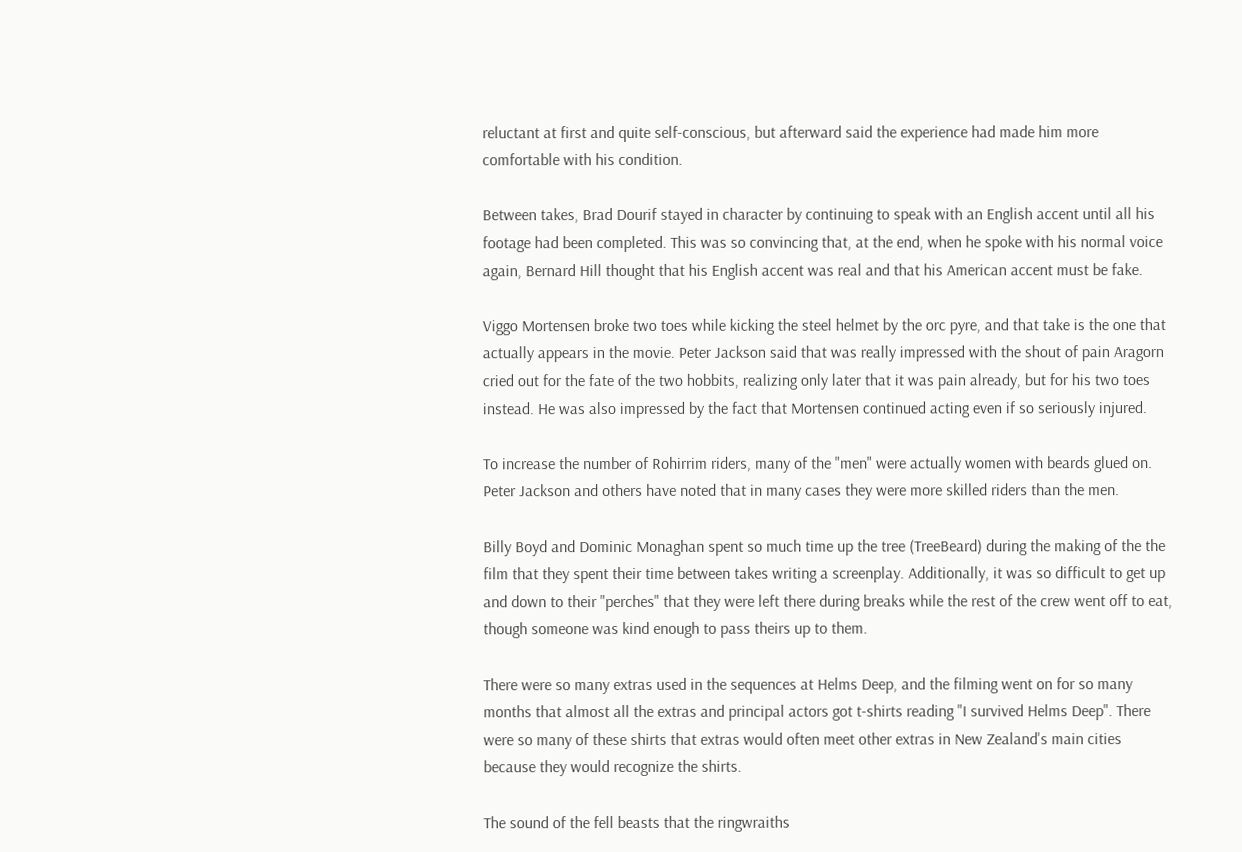reluctant at first and quite self-conscious, but afterward said the experience had made him more comfortable with his condition.

Between takes, Brad Dourif stayed in character by continuing to speak with an English accent until all his footage had been completed. This was so convincing that, at the end, when he spoke with his normal voice again, Bernard Hill thought that his English accent was real and that his American accent must be fake.

Viggo Mortensen broke two toes while kicking the steel helmet by the orc pyre, and that take is the one that actually appears in the movie. Peter Jackson said that was really impressed with the shout of pain Aragorn cried out for the fate of the two hobbits, realizing only later that it was pain already, but for his two toes instead. He was also impressed by the fact that Mortensen continued acting even if so seriously injured.

To increase the number of Rohirrim riders, many of the "men" were actually women with beards glued on. Peter Jackson and others have noted that in many cases they were more skilled riders than the men.

Billy Boyd and Dominic Monaghan spent so much time up the tree (TreeBeard) during the making of the the film that they spent their time between takes writing a screenplay. Additionally, it was so difficult to get up and down to their "perches" that they were left there during breaks while the rest of the crew went off to eat, though someone was kind enough to pass theirs up to them.

There were so many extras used in the sequences at Helms Deep, and the filming went on for so many months that almost all the extras and principal actors got t-shirts reading "I survived Helms Deep". There were so many of these shirts that extras would often meet other extras in New Zealand's main cities because they would recognize the shirts.

The sound of the fell beasts that the ringwraiths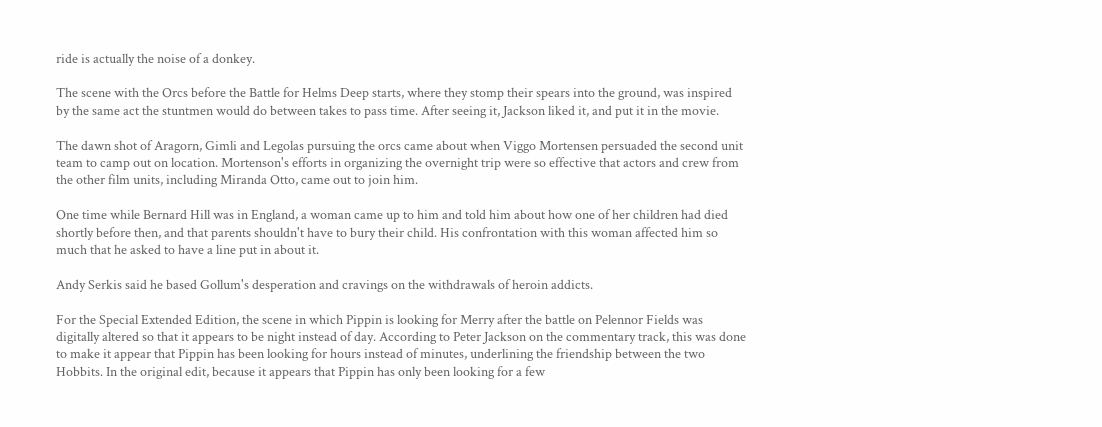ride is actually the noise of a donkey.

The scene with the Orcs before the Battle for Helms Deep starts, where they stomp their spears into the ground, was inspired by the same act the stuntmen would do between takes to pass time. After seeing it, Jackson liked it, and put it in the movie.

The dawn shot of Aragorn, Gimli and Legolas pursuing the orcs came about when Viggo Mortensen persuaded the second unit team to camp out on location. Mortenson's efforts in organizing the overnight trip were so effective that actors and crew from the other film units, including Miranda Otto, came out to join him.

One time while Bernard Hill was in England, a woman came up to him and told him about how one of her children had died shortly before then, and that parents shouldn't have to bury their child. His confrontation with this woman affected him so much that he asked to have a line put in about it.

Andy Serkis said he based Gollum's desperation and cravings on the withdrawals of heroin addicts.

For the Special Extended Edition, the scene in which Pippin is looking for Merry after the battle on Pelennor Fields was digitally altered so that it appears to be night instead of day. According to Peter Jackson on the commentary track, this was done to make it appear that Pippin has been looking for hours instead of minutes, underlining the friendship between the two Hobbits. In the original edit, because it appears that Pippin has only been looking for a few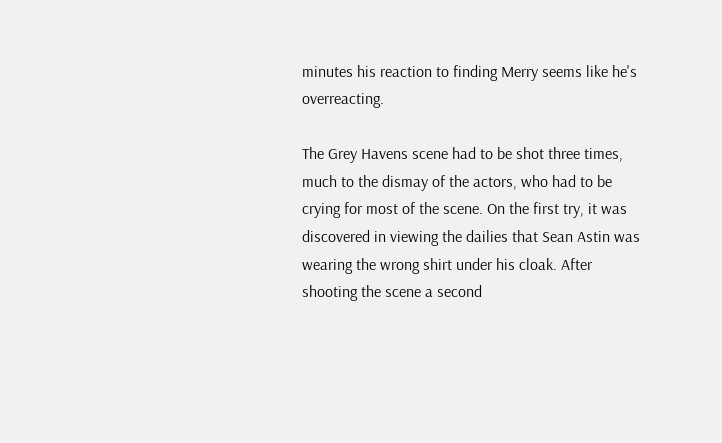minutes his reaction to finding Merry seems like he's overreacting.

The Grey Havens scene had to be shot three times, much to the dismay of the actors, who had to be crying for most of the scene. On the first try, it was discovered in viewing the dailies that Sean Astin was wearing the wrong shirt under his cloak. After shooting the scene a second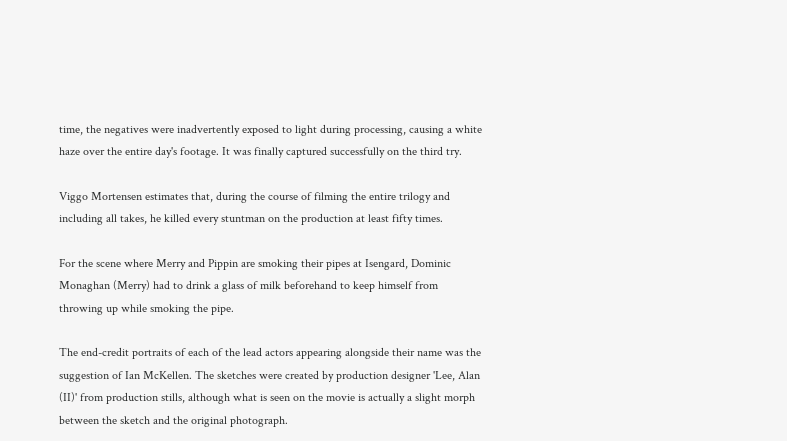time, the negatives were inadvertently exposed to light during processing, causing a white haze over the entire day's footage. It was finally captured successfully on the third try.

Viggo Mortensen estimates that, during the course of filming the entire trilogy and including all takes, he killed every stuntman on the production at least fifty times.

For the scene where Merry and Pippin are smoking their pipes at Isengard, Dominic Monaghan (Merry) had to drink a glass of milk beforehand to keep himself from throwing up while smoking the pipe.

The end-credit portraits of each of the lead actors appearing alongside their name was the suggestion of Ian McKellen. The sketches were created by production designer 'Lee, Alan (II)' from production stills, although what is seen on the movie is actually a slight morph between the sketch and the original photograph.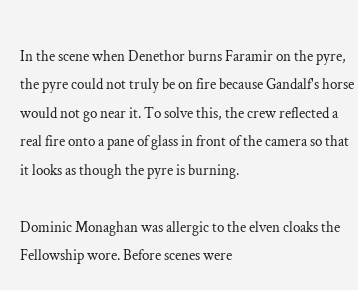In the scene when Denethor burns Faramir on the pyre, the pyre could not truly be on fire because Gandalf's horse would not go near it. To solve this, the crew reflected a real fire onto a pane of glass in front of the camera so that it looks as though the pyre is burning.

Dominic Monaghan was allergic to the elven cloaks the Fellowship wore. Before scenes were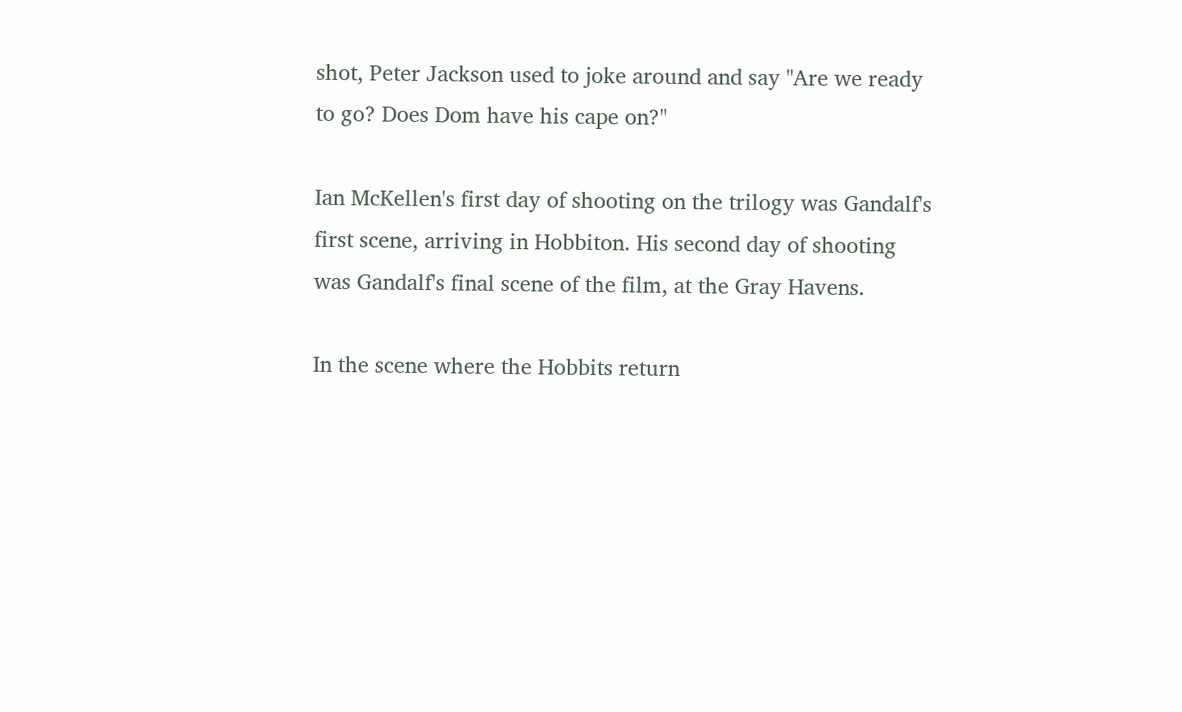shot, Peter Jackson used to joke around and say "Are we ready to go? Does Dom have his cape on?"

Ian McKellen's first day of shooting on the trilogy was Gandalf's first scene, arriving in Hobbiton. His second day of shooting was Gandalf's final scene of the film, at the Gray Havens.

In the scene where the Hobbits return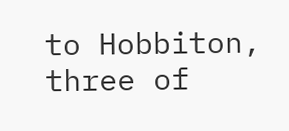to Hobbiton, three of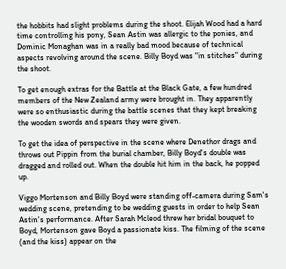the hobbits had slight problems during the shoot. Elijah Wood had a hard time controlling his pony, Sean Astin was allergic to the ponies, and Dominic Monaghan was in a really bad mood because of technical aspects revolving around the scene. Billy Boyd was "in stitches" during the shoot.

To get enough extras for the Battle at the Black Gate, a few hundred members of the New Zealand army were brought in. They apparently were so enthusiastic during the battle scenes that they kept breaking the wooden swords and spears they were given.

To get the idea of perspective in the scene where Denethor drags and throws out Pippin from the burial chamber, Billy Boyd's double was dragged and rolled out. When the double hit him in the back, he popped up.

Viggo Mortenson and Billy Boyd were standing off-camera during Sam's wedding scene, pretending to be wedding guests in order to help Sean Astin's performance. After Sarah Mcleod threw her bridal bouquet to Boyd, Mortenson gave Boyd a passionate kiss. The filming of the scene (and the kiss) appear on the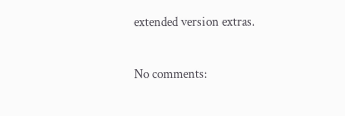extended version extras.

No comments: